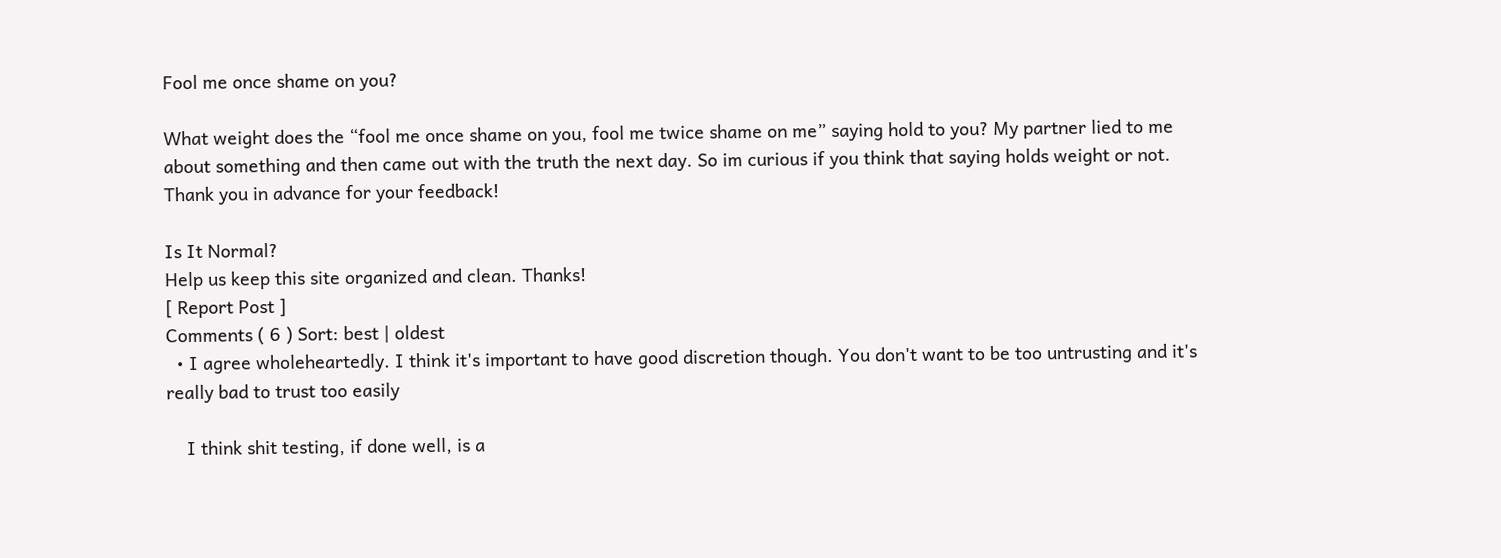Fool me once shame on you?

What weight does the “fool me once shame on you, fool me twice shame on me” saying hold to you? My partner lied to me about something and then came out with the truth the next day. So im curious if you think that saying holds weight or not. Thank you in advance for your feedback!

Is It Normal?
Help us keep this site organized and clean. Thanks!
[ Report Post ]
Comments ( 6 ) Sort: best | oldest
  • I agree wholeheartedly. I think it's important to have good discretion though. You don't want to be too untrusting and it's really bad to trust too easily

    I think shit testing, if done well, is a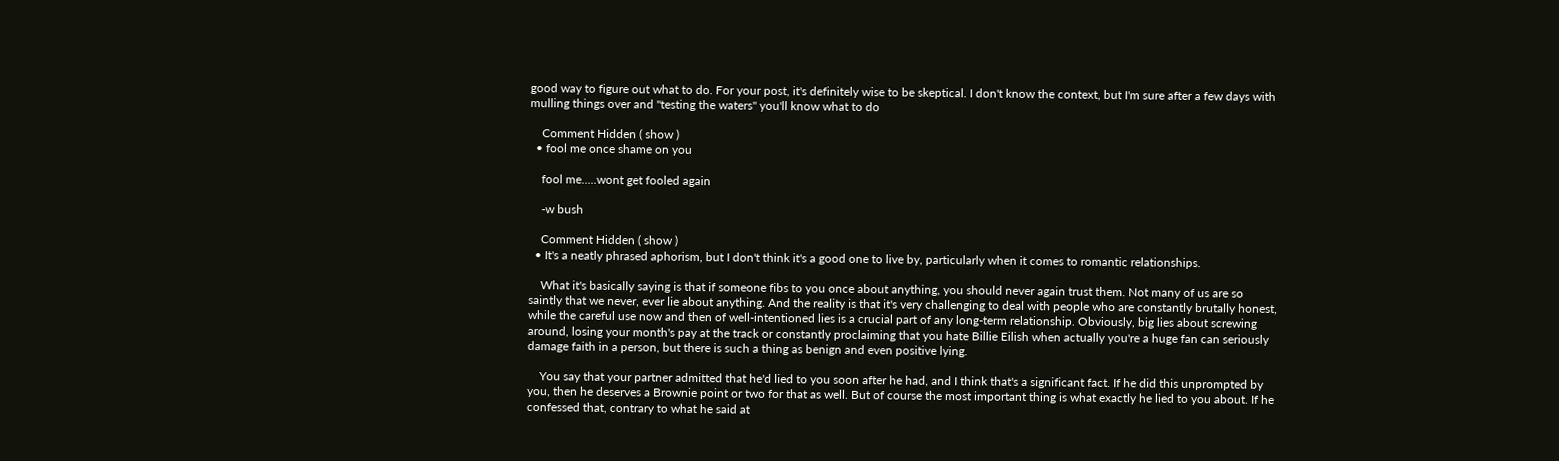good way to figure out what to do. For your post, it's definitely wise to be skeptical. I don't know the context, but I'm sure after a few days with mulling things over and "testing the waters" you'll know what to do

    Comment Hidden ( show )
  • fool me once shame on you

    fool me.....wont get fooled again

    -w bush

    Comment Hidden ( show )
  • It's a neatly phrased aphorism, but I don't think it's a good one to live by, particularly when it comes to romantic relationships.

    What it's basically saying is that if someone fibs to you once about anything, you should never again trust them. Not many of us are so saintly that we never, ever lie about anything. And the reality is that it's very challenging to deal with people who are constantly brutally honest, while the careful use now and then of well-intentioned lies is a crucial part of any long-term relationship. Obviously, big lies about screwing around, losing your month's pay at the track or constantly proclaiming that you hate Billie Eilish when actually you're a huge fan can seriously damage faith in a person, but there is such a thing as benign and even positive lying.

    You say that your partner admitted that he'd lied to you soon after he had, and I think that's a significant fact. If he did this unprompted by you, then he deserves a Brownie point or two for that as well. But of course the most important thing is what exactly he lied to you about. If he confessed that, contrary to what he said at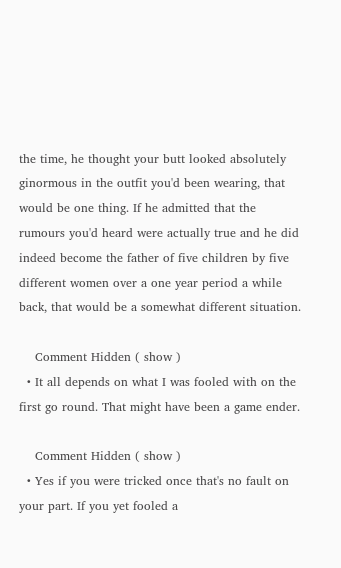the time, he thought your butt looked absolutely ginormous in the outfit you'd been wearing, that would be one thing. If he admitted that the rumours you'd heard were actually true and he did indeed become the father of five children by five different women over a one year period a while back, that would be a somewhat different situation.

    Comment Hidden ( show )
  • It all depends on what I was fooled with on the first go round. That might have been a game ender.

    Comment Hidden ( show )
  • Yes if you were tricked once that's no fault on your part. If you yet fooled a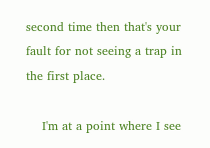second time then that's your fault for not seeing a trap in the first place.

    I'm at a point where I see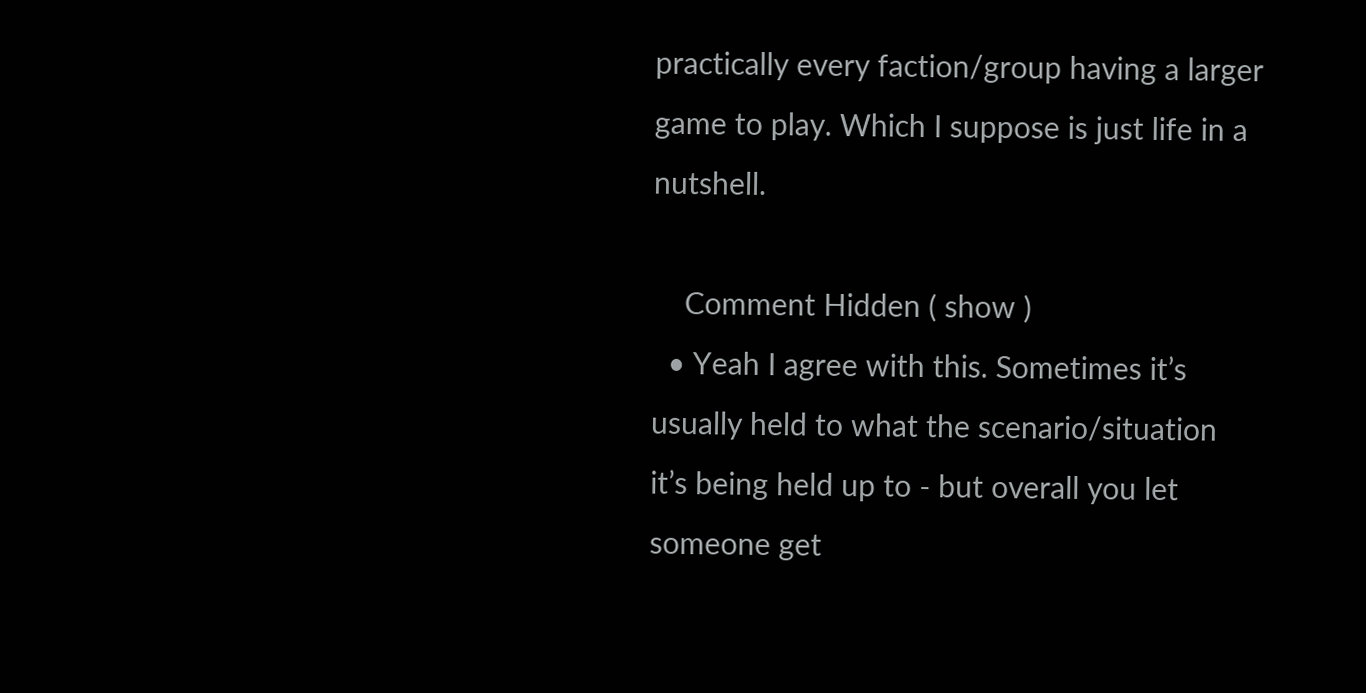practically every faction/group having a larger game to play. Which I suppose is just life in a nutshell.

    Comment Hidden ( show )
  • Yeah I agree with this. Sometimes it’s usually held to what the scenario/situation it’s being held up to - but overall you let someone get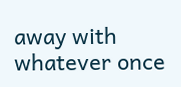away with whatever once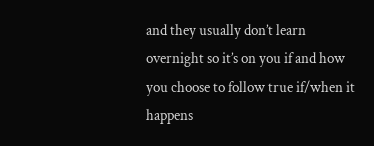and they usually don’t learn overnight so it’s on you if and how you choose to follow true if/when it happens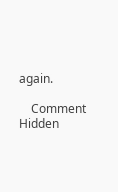again.

    Comment Hidden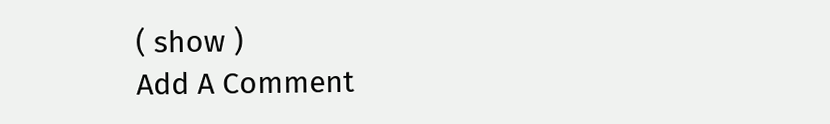( show )
Add A Comment